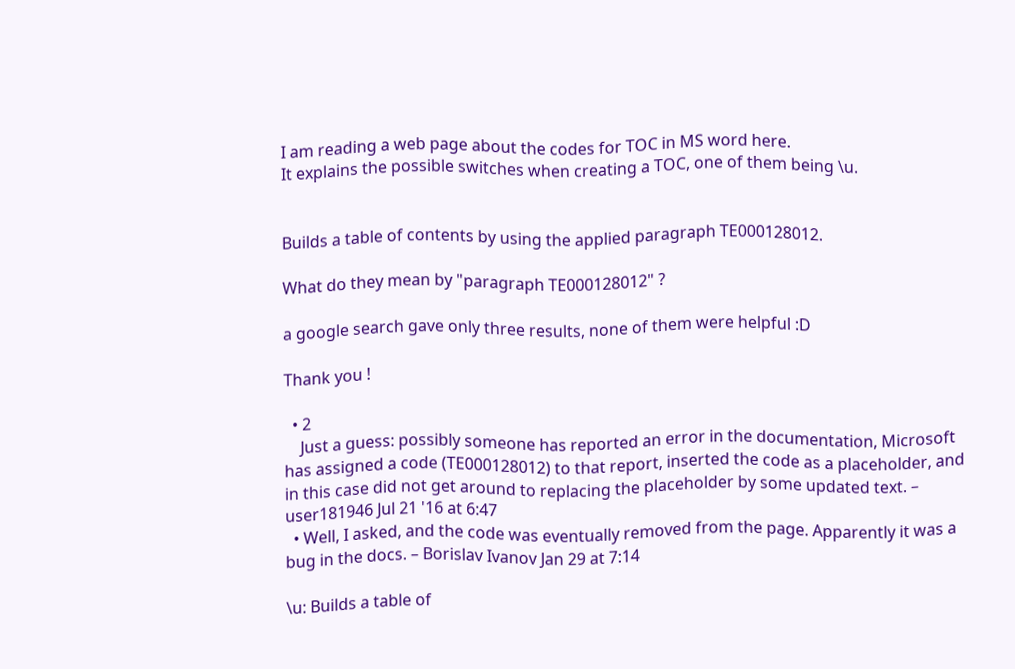I am reading a web page about the codes for TOC in MS word here.
It explains the possible switches when creating a TOC, one of them being \u.


Builds a table of contents by using the applied paragraph TE000128012.

What do they mean by "paragraph TE000128012" ?

a google search gave only three results, none of them were helpful :D

Thank you !

  • 2
    Just a guess: possibly someone has reported an error in the documentation, Microsoft has assigned a code (TE000128012) to that report, inserted the code as a placeholder, and in this case did not get around to replacing the placeholder by some updated text. – user181946 Jul 21 '16 at 6:47
  • Well, I asked, and the code was eventually removed from the page. Apparently it was a bug in the docs. – Borislav Ivanov Jan 29 at 7:14

\u: Builds a table of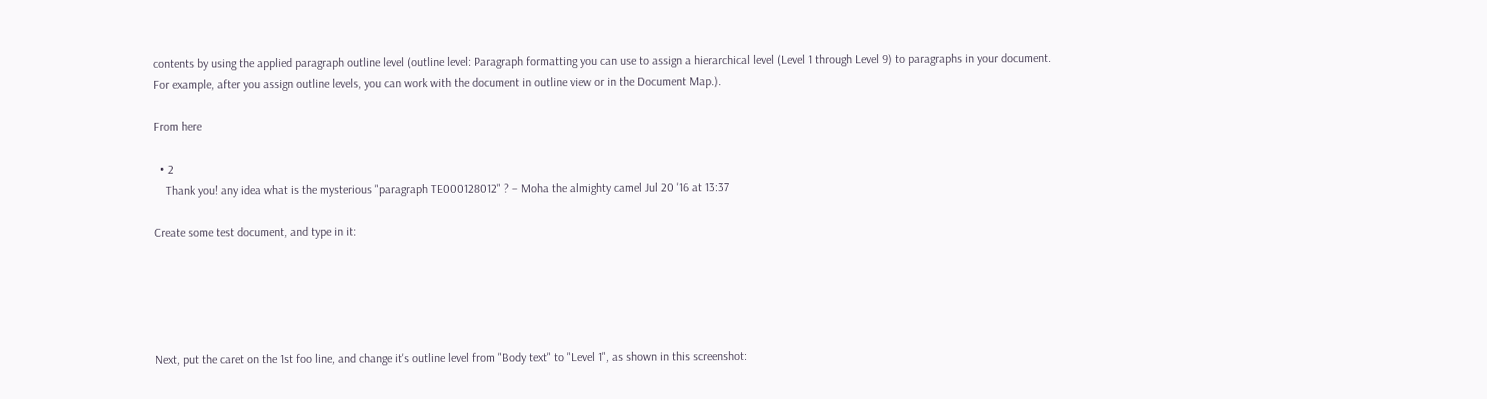contents by using the applied paragraph outline level (outline level: Paragraph formatting you can use to assign a hierarchical level (Level 1 through Level 9) to paragraphs in your document. For example, after you assign outline levels, you can work with the document in outline view or in the Document Map.).

From here

  • 2
    Thank you! any idea what is the mysterious "paragraph TE000128012" ? – Moha the almighty camel Jul 20 '16 at 13:37

Create some test document, and type in it:





Next, put the caret on the 1st foo line, and change it's outline level from "Body text" to "Level 1", as shown in this screenshot: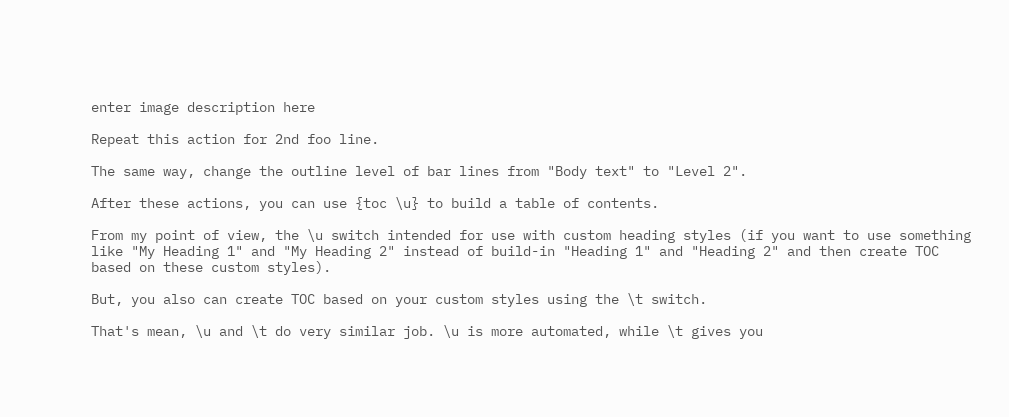enter image description here

Repeat this action for 2nd foo line.

The same way, change the outline level of bar lines from "Body text" to "Level 2".

After these actions, you can use {toc \u} to build a table of contents.

From my point of view, the \u switch intended for use with custom heading styles (if you want to use something like "My Heading 1" and "My Heading 2" instead of build-in "Heading 1" and "Heading 2" and then create TOC based on these custom styles).

But, you also can create TOC based on your custom styles using the \t switch.

That's mean, \u and \t do very similar job. \u is more automated, while \t gives you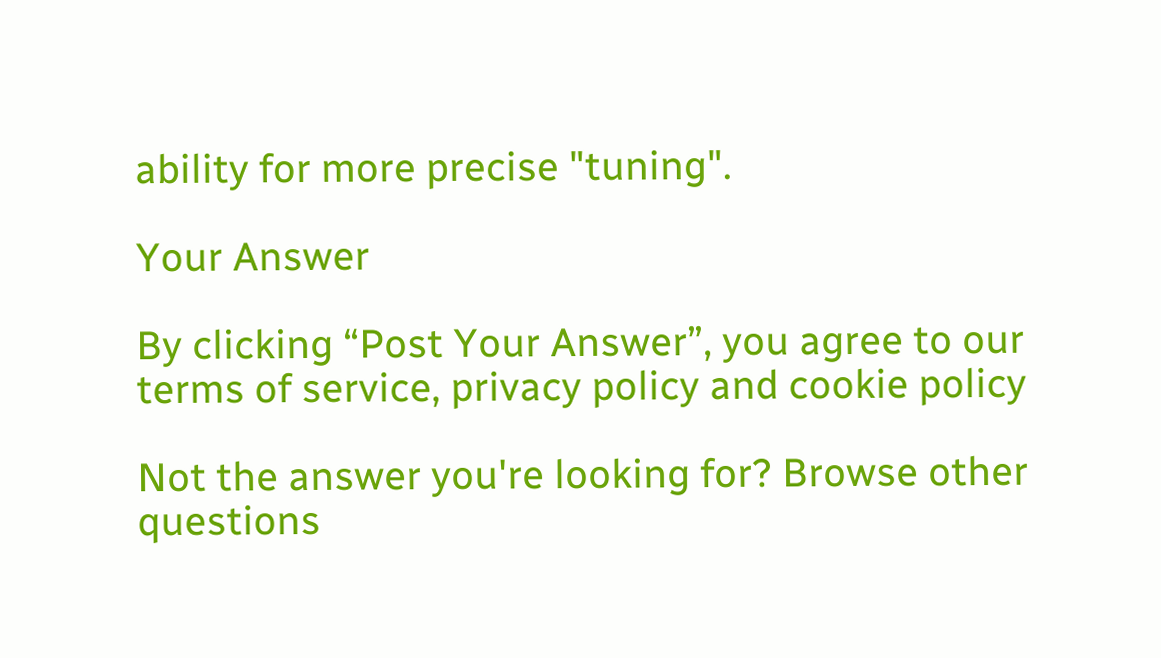ability for more precise "tuning".

Your Answer

By clicking “Post Your Answer”, you agree to our terms of service, privacy policy and cookie policy

Not the answer you're looking for? Browse other questions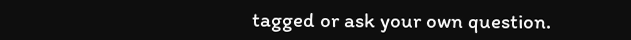tagged or ask your own question.